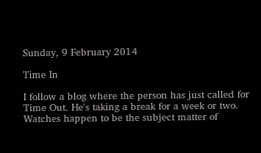Sunday, 9 February 2014

Time In

I follow a blog where the person has just called for Time Out. He's taking a break for a week or two.
Watches happen to be the subject matter of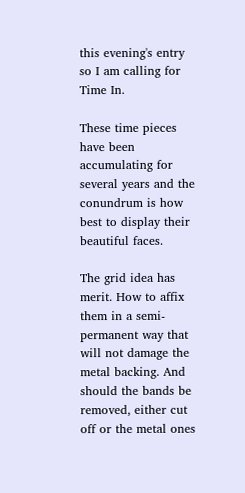this evening's entry so I am calling for Time In.

These time pieces have been accumulating for several years and the conundrum is how best to display their beautiful faces.

The grid idea has merit. How to affix them in a semi-permanent way that will not damage the metal backing. And should the bands be removed, either cut off or the metal ones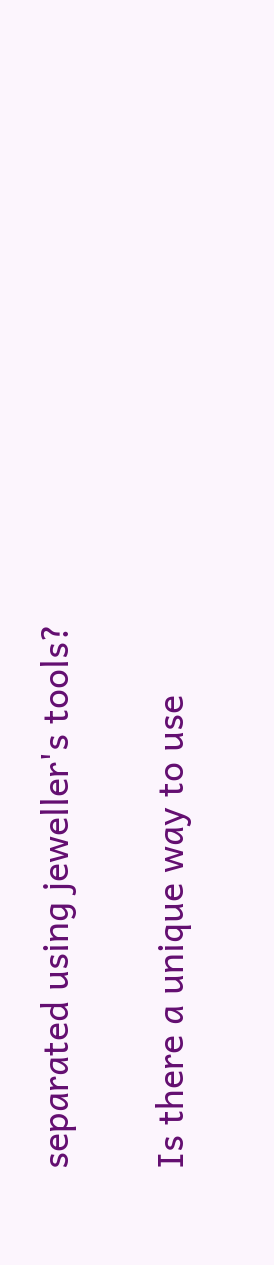separated using jeweller's tools?

Is there a unique way to use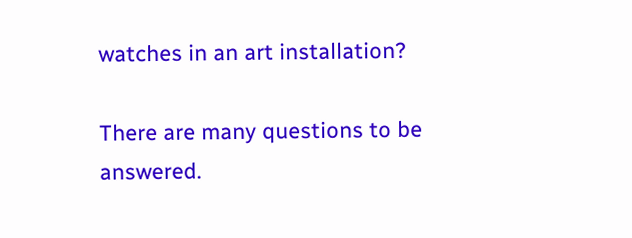watches in an art installation?

There are many questions to be answered.